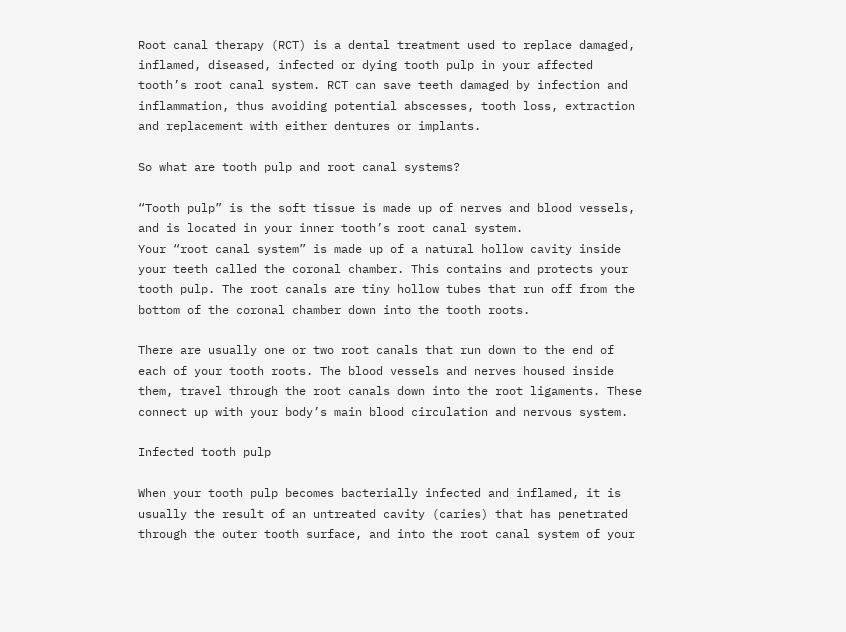Root canal therapy (RCT) is a dental treatment used to replace damaged, inflamed, diseased, infected or dying tooth pulp in your affected tooth’s root canal system. RCT can save teeth damaged by infection and inflammation, thus avoiding potential abscesses, tooth loss, extraction and replacement with either dentures or implants.

So what are tooth pulp and root canal systems?

“Tooth pulp” is the soft tissue is made up of nerves and blood vessels, and is located in your inner tooth’s root canal system.
Your “root canal system” is made up of a natural hollow cavity inside your teeth called the coronal chamber. This contains and protects your tooth pulp. The root canals are tiny hollow tubes that run off from the bottom of the coronal chamber down into the tooth roots.

There are usually one or two root canals that run down to the end of each of your tooth roots. The blood vessels and nerves housed inside them, travel through the root canals down into the root ligaments. These connect up with your body’s main blood circulation and nervous system.

Infected tooth pulp

When your tooth pulp becomes bacterially infected and inflamed, it is usually the result of an untreated cavity (caries) that has penetrated through the outer tooth surface, and into the root canal system of your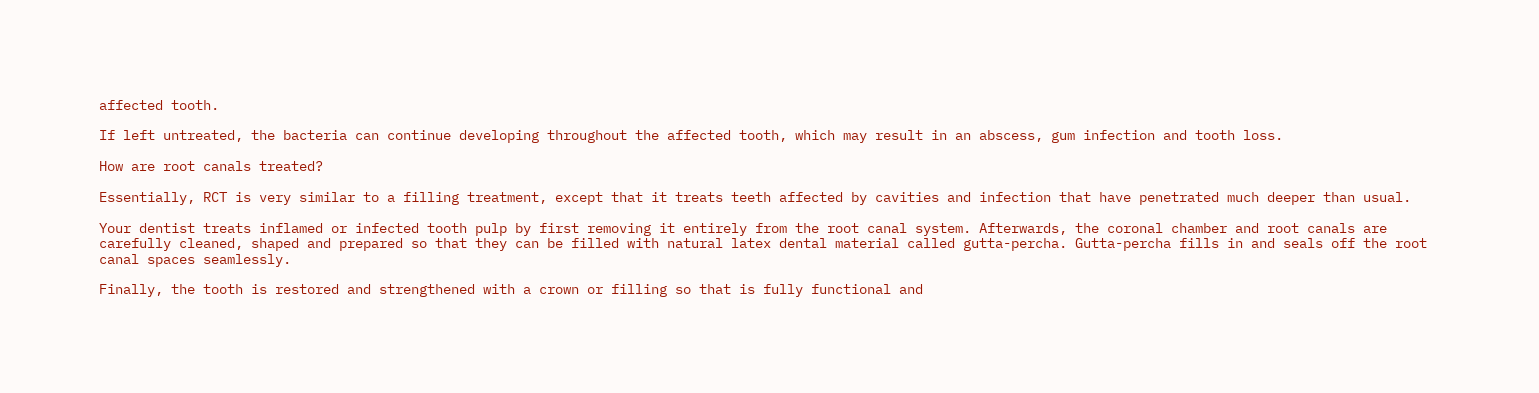affected tooth.

If left untreated, the bacteria can continue developing throughout the affected tooth, which may result in an abscess, gum infection and tooth loss.

How are root canals treated?

Essentially, RCT is very similar to a filling treatment, except that it treats teeth affected by cavities and infection that have penetrated much deeper than usual.

Your dentist treats inflamed or infected tooth pulp by first removing it entirely from the root canal system. Afterwards, the coronal chamber and root canals are carefully cleaned, shaped and prepared so that they can be filled with natural latex dental material called gutta-percha. Gutta-percha fills in and seals off the root canal spaces seamlessly.

Finally, the tooth is restored and strengthened with a crown or filling so that is fully functional and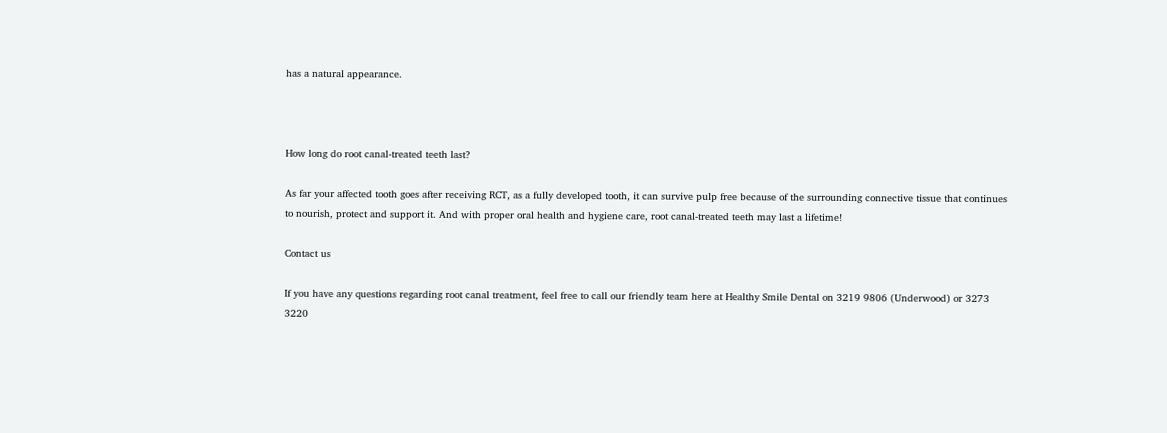has a natural appearance.



How long do root canal-treated teeth last?

As far your affected tooth goes after receiving RCT, as a fully developed tooth, it can survive pulp free because of the surrounding connective tissue that continues to nourish, protect and support it. And with proper oral health and hygiene care, root canal-treated teeth may last a lifetime!

Contact us

If you have any questions regarding root canal treatment, feel free to call our friendly team here at Healthy Smile Dental on 3219 9806 (Underwood) or 3273 3220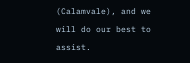(Calamvale), and we will do our best to assist.